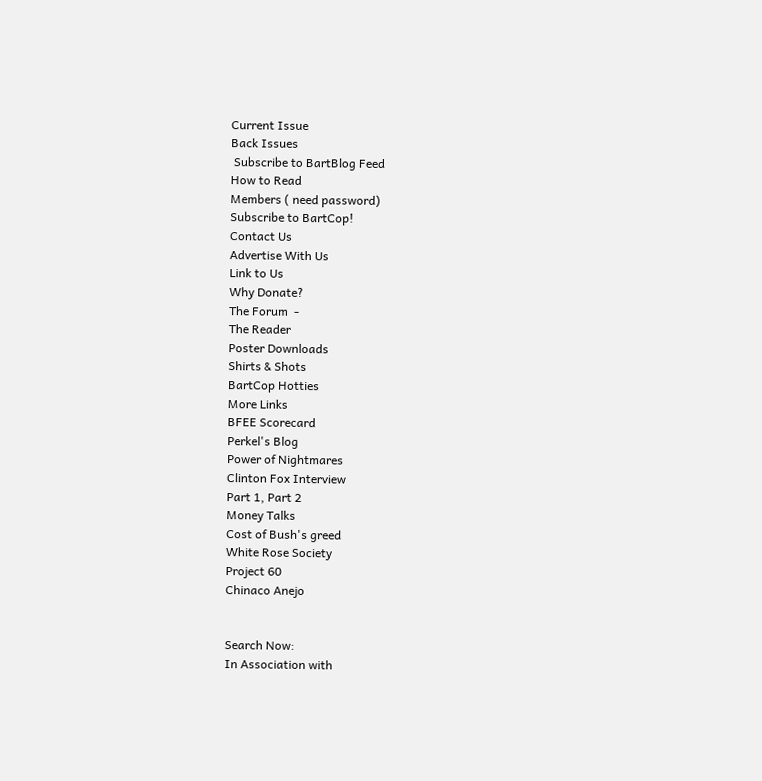Current Issue
Back Issues
 Subscribe to BartBlog Feed
How to Read
Members ( need password)
Subscribe to BartCop!
Contact Us
Advertise With Us
Link to Us
Why Donate?
The Forum  -
The Reader
Poster Downloads
Shirts & Shots
BartCop Hotties
More Links
BFEE Scorecard
Perkel's Blog
Power of Nightmares
Clinton Fox Interview
Part 1, Part 2
Money Talks
Cost of Bush's greed
White Rose Society
Project 60
Chinaco Anejo


Search Now:
In Association with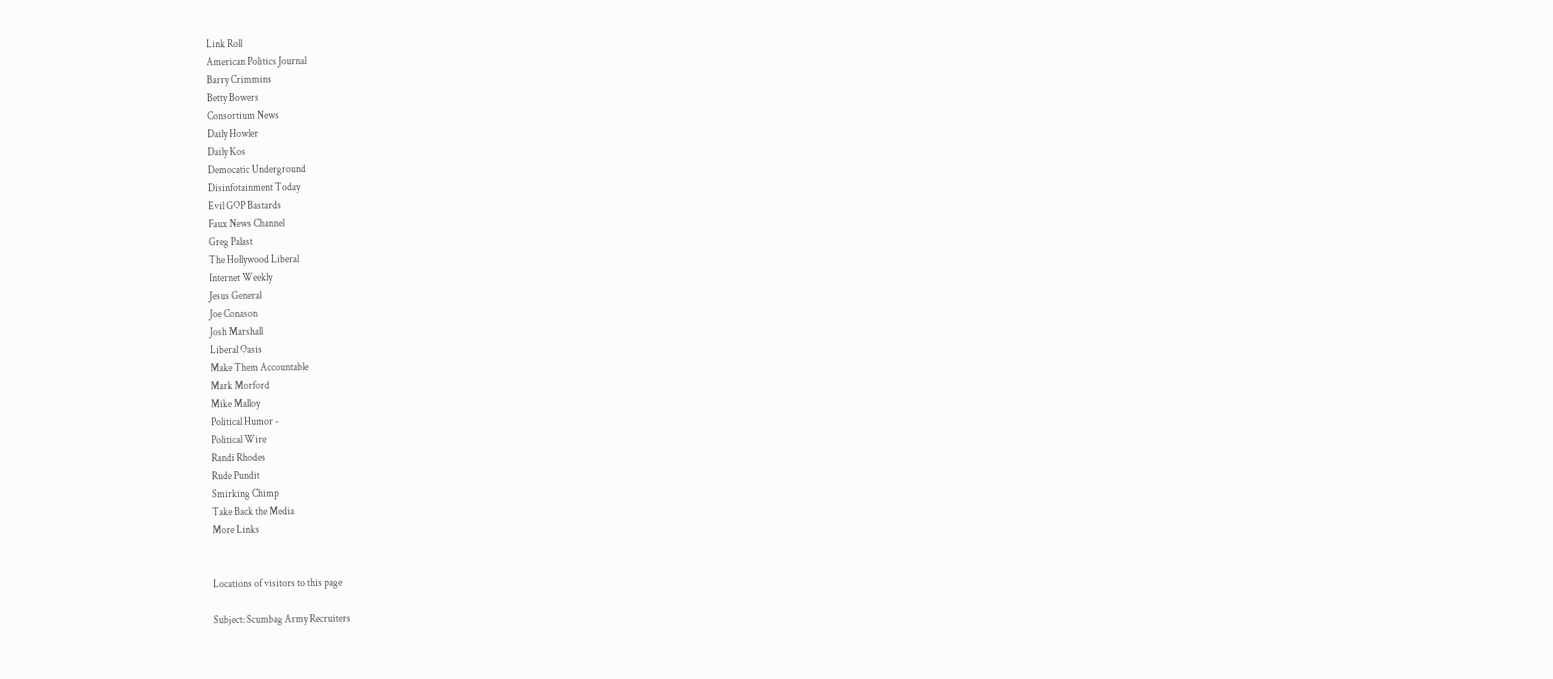Link Roll
American Politics Journal
Barry Crimmins
Betty Bowers
Consortium News
Daily Howler
Daily Kos
Democatic Underground
Disinfotainment Today
Evil GOP Bastards
Faux News Channel
Greg Palast
The Hollywood Liberal
Internet Weekly
Jesus General
Joe Conason
Josh Marshall
Liberal Oasis
Make Them Accountable
Mark Morford
Mike Malloy
Political Humor -
Political Wire
Randi Rhodes
Rude Pundit
Smirking Chimp
Take Back the Media
More Links


Locations of visitors to this page

Subject: Scumbag Army Recruiters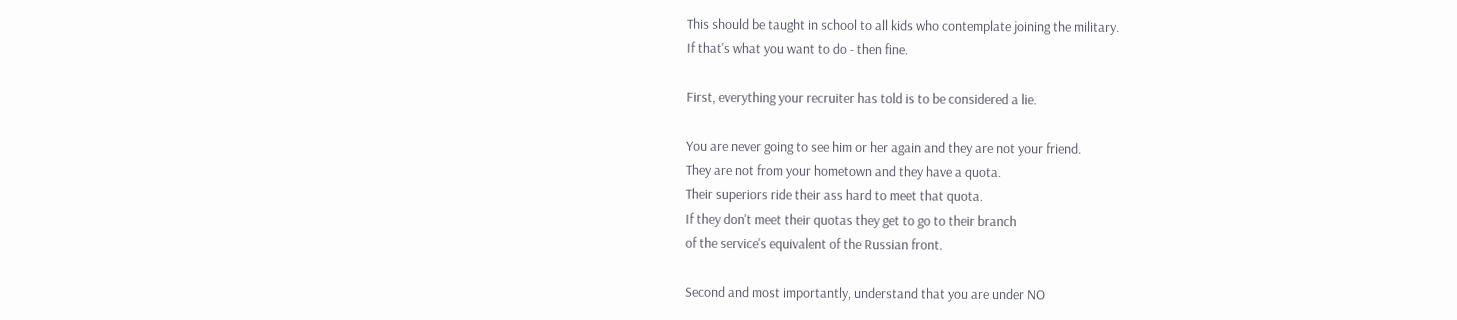This should be taught in school to all kids who contemplate joining the military.
If that's what you want to do - then fine.

First, everything your recruiter has told is to be considered a lie.

You are never going to see him or her again and they are not your friend.
They are not from your hometown and they have a quota.
Their superiors ride their ass hard to meet that quota.
If they don't meet their quotas they get to go to their branch
of the service's equivalent of the Russian front.

Second and most importantly, understand that you are under NO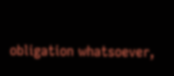obligation whatsoever,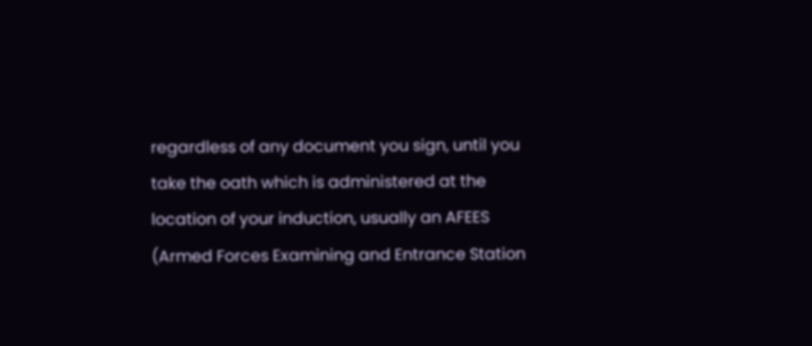regardless of any document you sign, until you take the oath which is administered at the
location of your induction, usually an AFEES (Armed Forces Examining and Entrance Station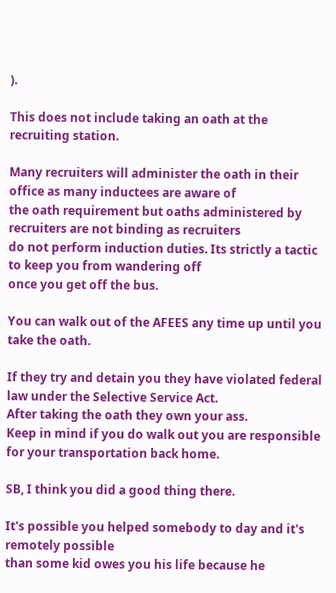).

This does not include taking an oath at the recruiting station.

Many recruiters will administer the oath in their office as many inductees are aware of
the oath requirement but oaths administered by recruiters are not binding as recruiters
do not perform induction duties. Its strictly a tactic to keep you from wandering off
once you get off the bus.

You can walk out of the AFEES any time up until you take the oath.

If they try and detain you they have violated federal law under the Selective Service Act.
After taking the oath they own your ass.
Keep in mind if you do walk out you are responsible for your transportation back home.

SB, I think you did a good thing there.

It's possible you helped somebody to day and it's remotely possible
than some kid owes you his life because he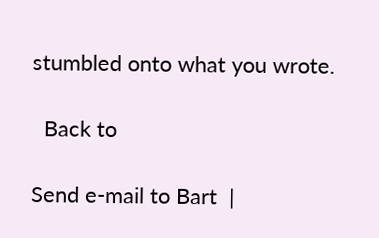stumbled onto what you wrote.

  Back to

Send e-mail to Bart  |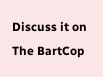Discuss it on The BartCop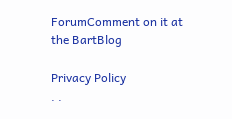ForumComment on it at the BartBlog

Privacy Policy
. .